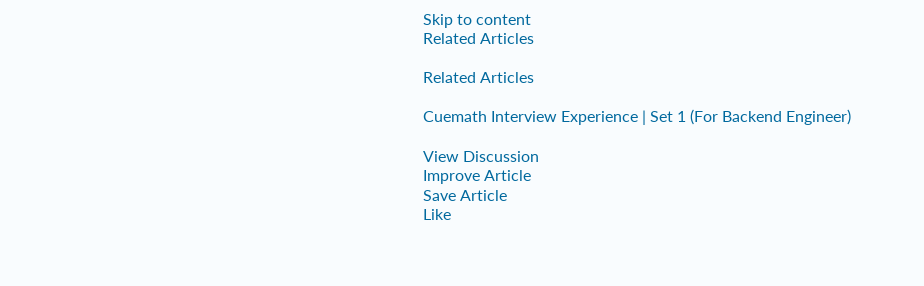Skip to content
Related Articles

Related Articles

Cuemath Interview Experience | Set 1 (For Backend Engineer)

View Discussion
Improve Article
Save Article
Like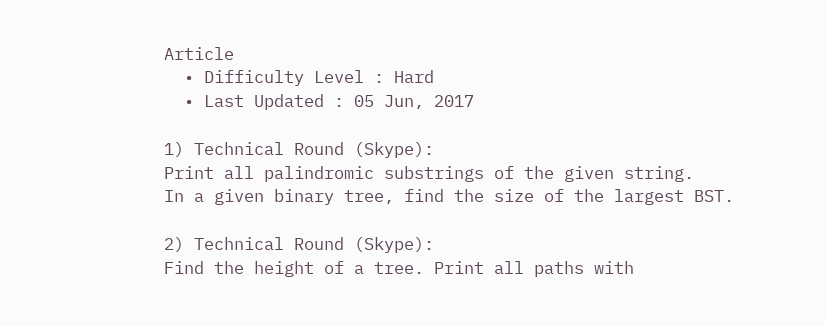Article
  • Difficulty Level : Hard
  • Last Updated : 05 Jun, 2017

1) Technical Round (Skype):
Print all palindromic substrings of the given string.
In a given binary tree, find the size of the largest BST.

2) Technical Round (Skype):
Find the height of a tree. Print all paths with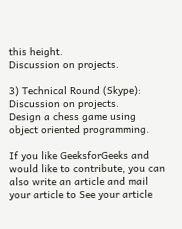this height.
Discussion on projects.

3) Technical Round (Skype):
Discussion on projects.
Design a chess game using object oriented programming.

If you like GeeksforGeeks and would like to contribute, you can also write an article and mail your article to See your article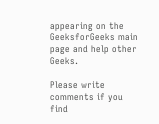appearing on the GeeksforGeeks main page and help other Geeks.

Please write comments if you find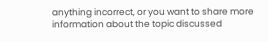anything incorrect, or you want to share more information about the topic discussed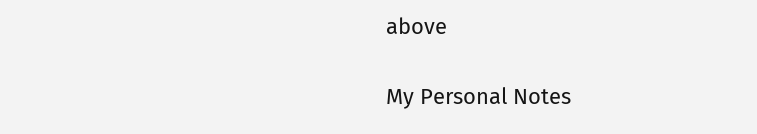above

My Personal Notes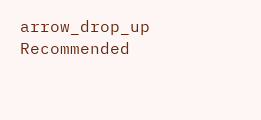arrow_drop_up
Recommended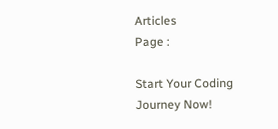Articles
Page :

Start Your Coding Journey Now!